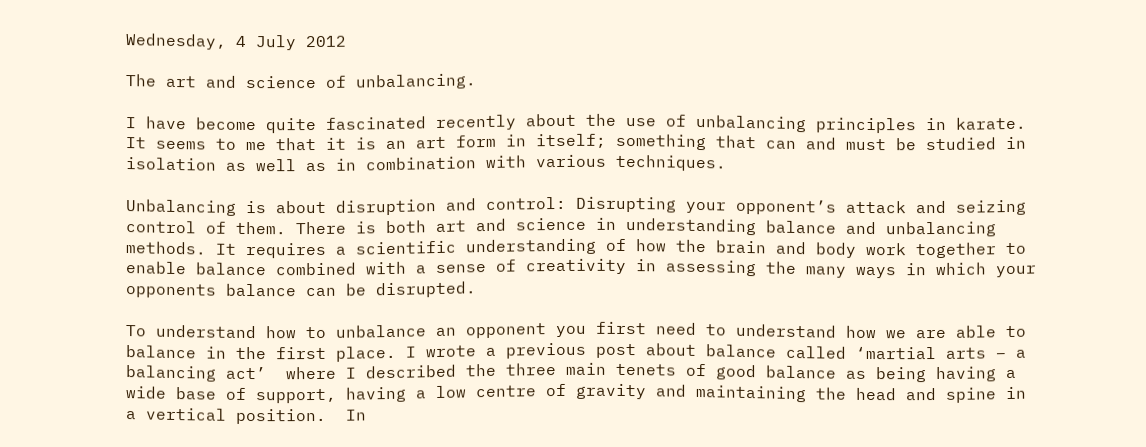Wednesday, 4 July 2012

The art and science of unbalancing.

I have become quite fascinated recently about the use of unbalancing principles in karate. It seems to me that it is an art form in itself; something that can and must be studied in isolation as well as in combination with various techniques.

Unbalancing is about disruption and control: Disrupting your opponent’s attack and seizing control of them. There is both art and science in understanding balance and unbalancing methods. It requires a scientific understanding of how the brain and body work together to enable balance combined with a sense of creativity in assessing the many ways in which your opponents balance can be disrupted.

To understand how to unbalance an opponent you first need to understand how we are able to balance in the first place. I wrote a previous post about balance called ‘martial arts – a balancing act’  where I described the three main tenets of good balance as being having a wide base of support, having a low centre of gravity and maintaining the head and spine in a vertical position.  In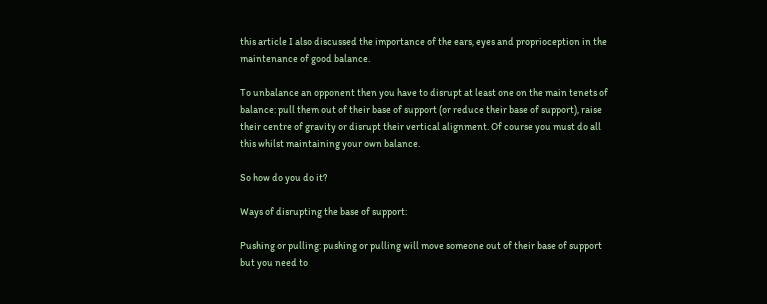this article I also discussed the importance of the ears, eyes and proprioception in the maintenance of good balance.

To unbalance an opponent then you have to disrupt at least one on the main tenets of balance: pull them out of their base of support (or reduce their base of support), raise their centre of gravity or disrupt their vertical alignment. Of course you must do all this whilst maintaining your own balance.

So how do you do it?

Ways of disrupting the base of support:

Pushing or pulling: pushing or pulling will move someone out of their base of support but you need to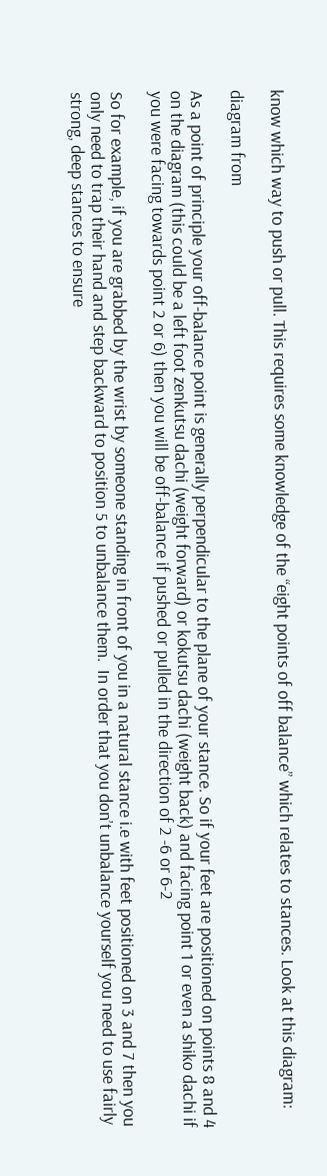know which way to push or pull. This requires some knowledge of the “eight points of off balance” which relates to stances. Look at this diagram:

diagram from

As a point of principle your off-balance point is generally perpendicular to the plane of your stance. So if your feet are positioned on points 8 and 4 on the diagram (this could be a left foot zenkutsu dachi (weight forward) or kokutsu dachi (weight back) and facing point 1 or even a shiko dachi if you were facing towards point 2 or 6) then you will be off-balance if pushed or pulled in the direction of 2 -6 or 6-2

So for example, if you are grabbed by the wrist by someone standing in front of you in a natural stance i.e with feet positioned on 3 and 7 then you only need to trap their hand and step backward to position 5 to unbalance them.  In order that you don’t unbalance yourself you need to use fairly strong, deep stances to ensure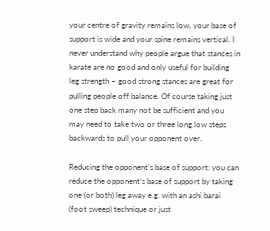your centre of gravity remains low, your base of support is wide and your spine remains vertical. I never understand why people argue that stances in karate are no good and only useful for building leg strength – good strong stances are great for pulling people off balance. Of course taking just one step back many not be sufficient and you may need to take two or three long low steps backwards to pull your opponent over.

Reducing the opponent’s base of support: you can reduce the opponent’s base of support by taking one (or both) leg away e.g. with an ashi barai (foot sweep) technique or just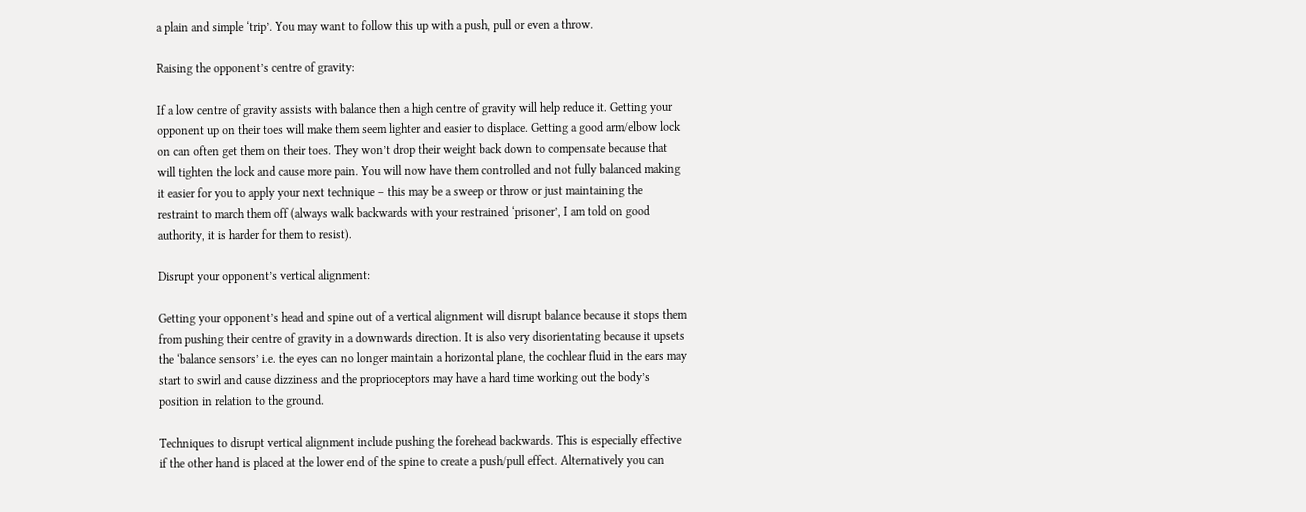a plain and simple ‘trip’. You may want to follow this up with a push, pull or even a throw.

Raising the opponent’s centre of gravity:

If a low centre of gravity assists with balance then a high centre of gravity will help reduce it. Getting your opponent up on their toes will make them seem lighter and easier to displace. Getting a good arm/elbow lock on can often get them on their toes. They won’t drop their weight back down to compensate because that will tighten the lock and cause more pain. You will now have them controlled and not fully balanced making it easier for you to apply your next technique – this may be a sweep or throw or just maintaining the restraint to march them off (always walk backwards with your restrained ‘prisoner’, I am told on good authority, it is harder for them to resist).

Disrupt your opponent’s vertical alignment:

Getting your opponent’s head and spine out of a vertical alignment will disrupt balance because it stops them from pushing their centre of gravity in a downwards direction. It is also very disorientating because it upsets the ‘balance sensors’ i.e. the eyes can no longer maintain a horizontal plane, the cochlear fluid in the ears may start to swirl and cause dizziness and the proprioceptors may have a hard time working out the body’s position in relation to the ground.

Techniques to disrupt vertical alignment include pushing the forehead backwards. This is especially effective if the other hand is placed at the lower end of the spine to create a push/pull effect. Alternatively you can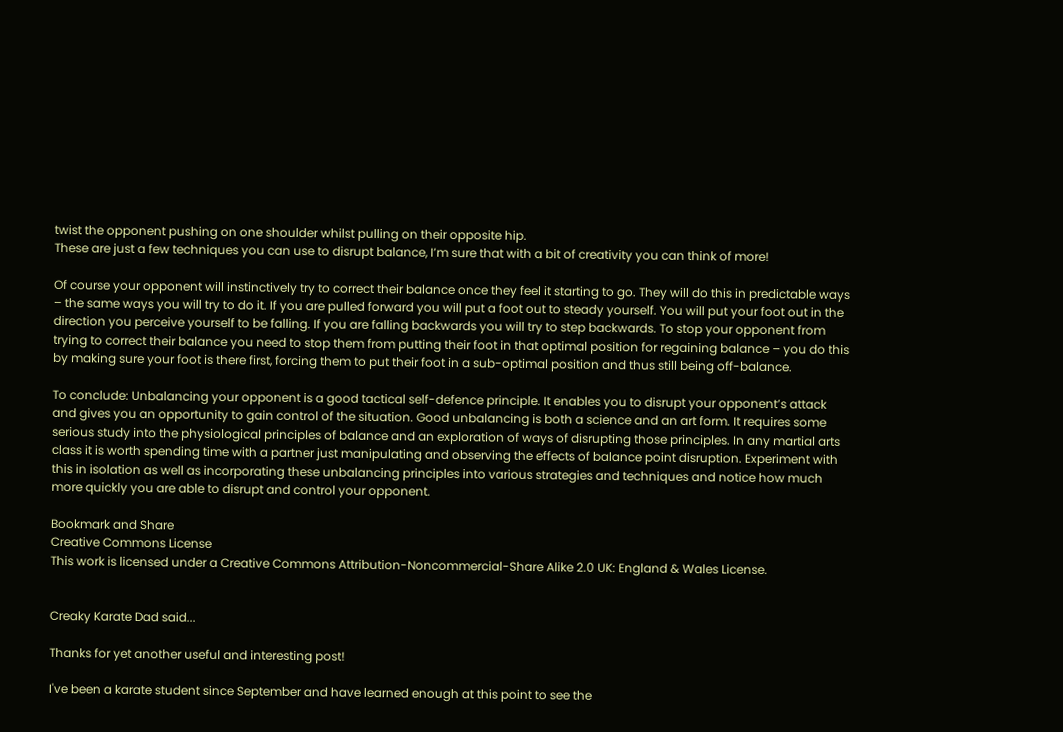twist the opponent pushing on one shoulder whilst pulling on their opposite hip.
These are just a few techniques you can use to disrupt balance, I’m sure that with a bit of creativity you can think of more!

Of course your opponent will instinctively try to correct their balance once they feel it starting to go. They will do this in predictable ways – the same ways you will try to do it. If you are pulled forward you will put a foot out to steady yourself. You will put your foot out in the direction you perceive yourself to be falling. If you are falling backwards you will try to step backwards. To stop your opponent from trying to correct their balance you need to stop them from putting their foot in that optimal position for regaining balance – you do this by making sure your foot is there first, forcing them to put their foot in a sub-optimal position and thus still being off-balance.

To conclude: Unbalancing your opponent is a good tactical self-defence principle. It enables you to disrupt your opponent’s attack and gives you an opportunity to gain control of the situation. Good unbalancing is both a science and an art form. It requires some serious study into the physiological principles of balance and an exploration of ways of disrupting those principles. In any martial arts class it is worth spending time with a partner just manipulating and observing the effects of balance point disruption. Experiment with this in isolation as well as incorporating these unbalancing principles into various strategies and techniques and notice how much more quickly you are able to disrupt and control your opponent.

Bookmark and Share
Creative Commons License
This work is licensed under a Creative Commons Attribution-Noncommercial-Share Alike 2.0 UK: England & Wales License.


Creaky Karate Dad said...

Thanks for yet another useful and interesting post!

I've been a karate student since September and have learned enough at this point to see the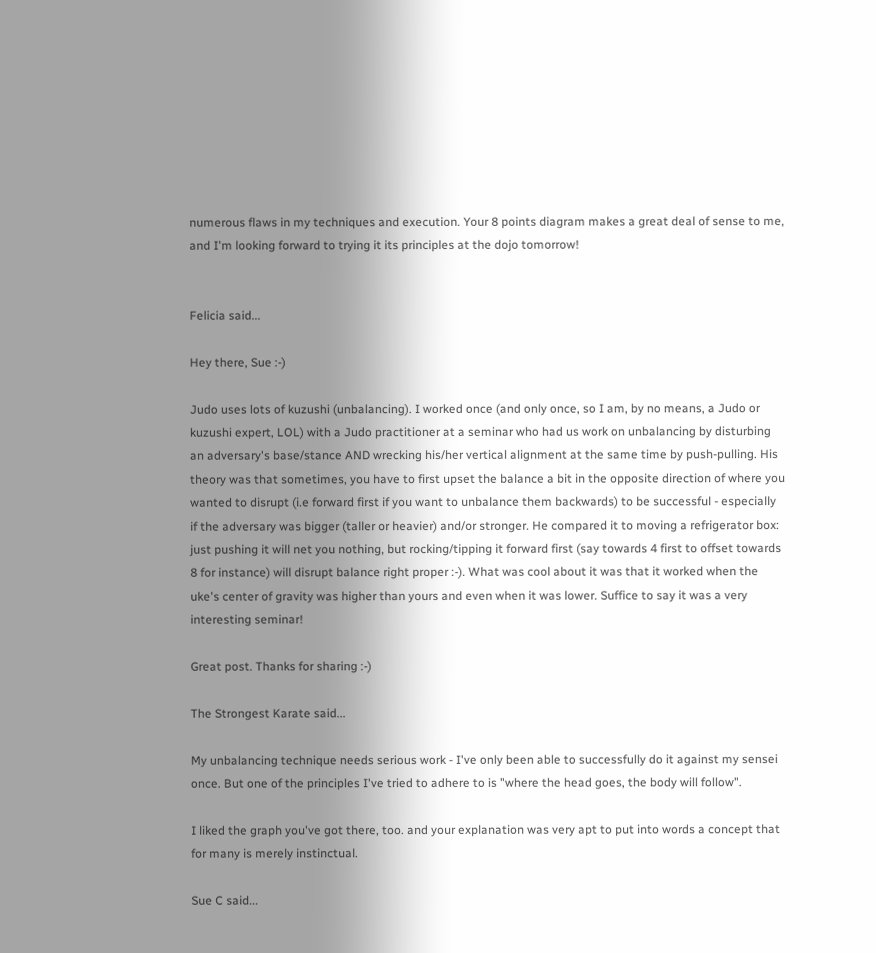numerous flaws in my techniques and execution. Your 8 points diagram makes a great deal of sense to me, and I'm looking forward to trying it its principles at the dojo tomorrow!


Felicia said...

Hey there, Sue :-)

Judo uses lots of kuzushi (unbalancing). I worked once (and only once, so I am, by no means, a Judo or kuzushi expert, LOL) with a Judo practitioner at a seminar who had us work on unbalancing by disturbing an adversary's base/stance AND wrecking his/her vertical alignment at the same time by push-pulling. His theory was that sometimes, you have to first upset the balance a bit in the opposite direction of where you wanted to disrupt (i.e forward first if you want to unbalance them backwards) to be successful - especially if the adversary was bigger (taller or heavier) and/or stronger. He compared it to moving a refrigerator box: just pushing it will net you nothing, but rocking/tipping it forward first (say towards 4 first to offset towards 8 for instance) will disrupt balance right proper :-). What was cool about it was that it worked when the uke's center of gravity was higher than yours and even when it was lower. Suffice to say it was a very interesting seminar!

Great post. Thanks for sharing :-)

The Strongest Karate said...

My unbalancing technique needs serious work - I've only been able to successfully do it against my sensei once. But one of the principles I've tried to adhere to is "where the head goes, the body will follow".

I liked the graph you've got there, too. and your explanation was very apt to put into words a concept that for many is merely instinctual.

Sue C said...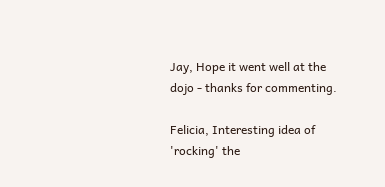Jay, Hope it went well at the dojo - thanks for commenting.

Felicia, Interesting idea of 'rocking' the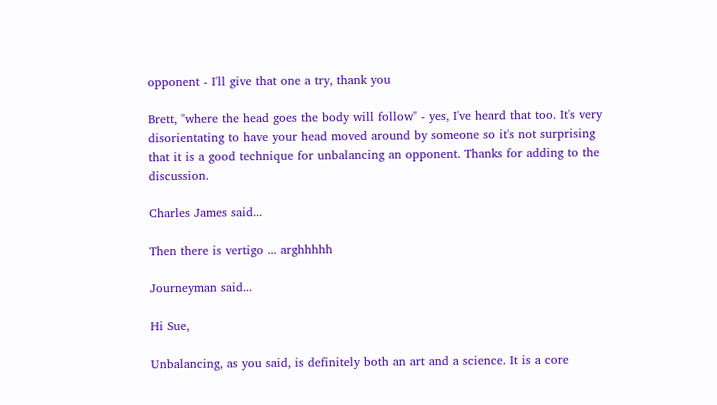opponent - I'll give that one a try, thank you

Brett, "where the head goes the body will follow" - yes, I've heard that too. It's very disorientating to have your head moved around by someone so it's not surprising that it is a good technique for unbalancing an opponent. Thanks for adding to the discussion.

Charles James said...

Then there is vertigo ... arghhhhh

Journeyman said...

Hi Sue,

Unbalancing, as you said, is definitely both an art and a science. It is a core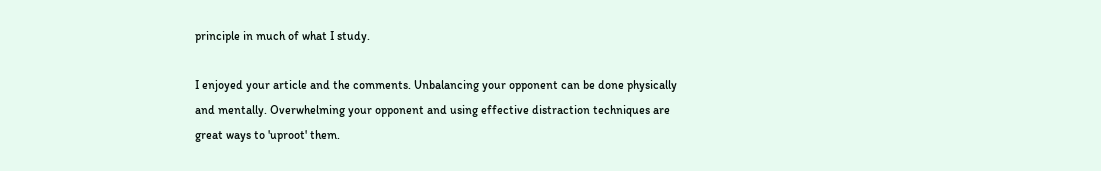principle in much of what I study.

I enjoyed your article and the comments. Unbalancing your opponent can be done physically and mentally. Overwhelming your opponent and using effective distraction techniques are great ways to 'uproot' them.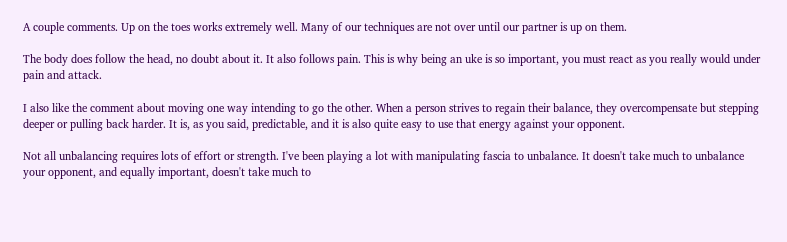A couple comments. Up on the toes works extremely well. Many of our techniques are not over until our partner is up on them.

The body does follow the head, no doubt about it. It also follows pain. This is why being an uke is so important, you must react as you really would under pain and attack.

I also like the comment about moving one way intending to go the other. When a person strives to regain their balance, they overcompensate but stepping deeper or pulling back harder. It is, as you said, predictable, and it is also quite easy to use that energy against your opponent.

Not all unbalancing requires lots of effort or strength. I've been playing a lot with manipulating fascia to unbalance. It doesn't take much to unbalance your opponent, and equally important, doesn't take much to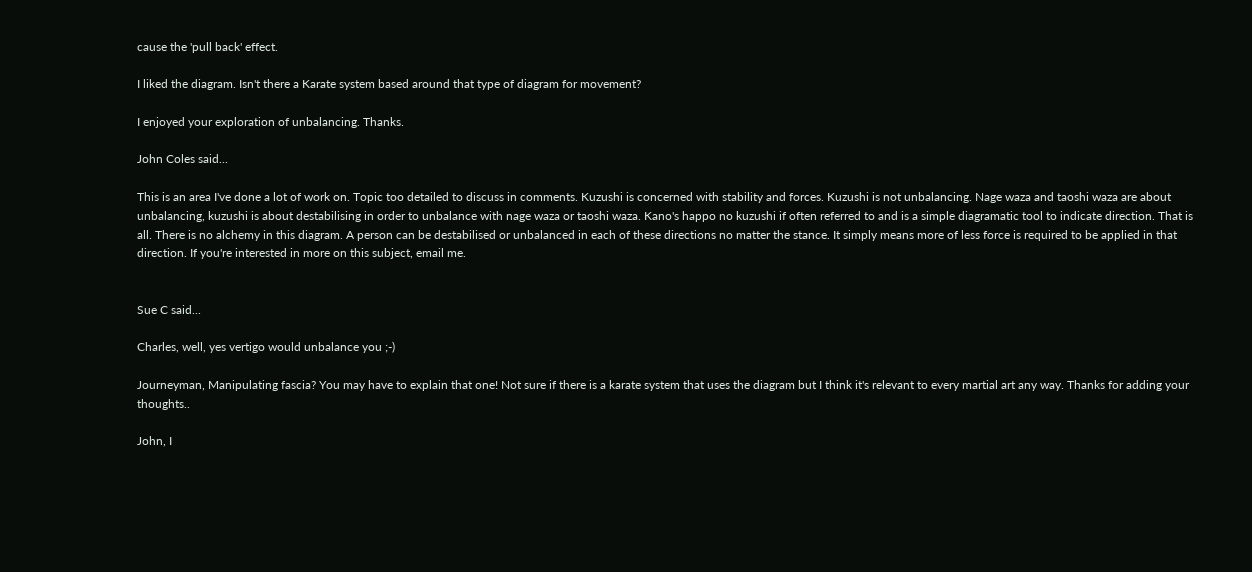cause the 'pull back' effect.

I liked the diagram. Isn't there a Karate system based around that type of diagram for movement?

I enjoyed your exploration of unbalancing. Thanks.

John Coles said...

This is an area I've done a lot of work on. Topic too detailed to discuss in comments. Kuzushi is concerned with stability and forces. Kuzushi is not unbalancing. Nage waza and taoshi waza are about unbalancing, kuzushi is about destabilising in order to unbalance with nage waza or taoshi waza. Kano's happo no kuzushi if often referred to and is a simple diagramatic tool to indicate direction. That is all. There is no alchemy in this diagram. A person can be destabilised or unbalanced in each of these directions no matter the stance. It simply means more of less force is required to be applied in that direction. If you're interested in more on this subject, email me.


Sue C said...

Charles, well, yes vertigo would unbalance you ;-)

Journeyman, Manipulating fascia? You may have to explain that one! Not sure if there is a karate system that uses the diagram but I think it's relevant to every martial art any way. Thanks for adding your thoughts..

John, I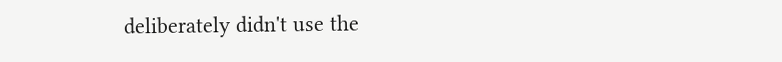deliberately didn't use the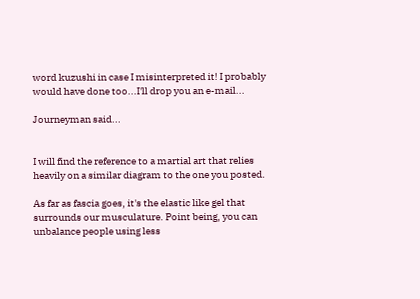word kuzushi in case I misinterpreted it! I probably would have done too...I'll drop you an e-mail...

Journeyman said...


I will find the reference to a martial art that relies heavily on a similar diagram to the one you posted.

As far as fascia goes, it's the elastic like gel that surrounds our musculature. Point being, you can unbalance people using less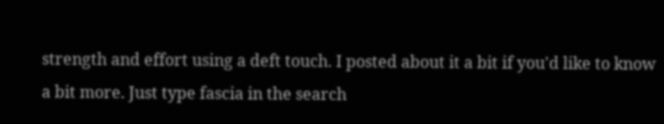strength and effort using a deft touch. I posted about it a bit if you'd like to know a bit more. Just type fascia in the search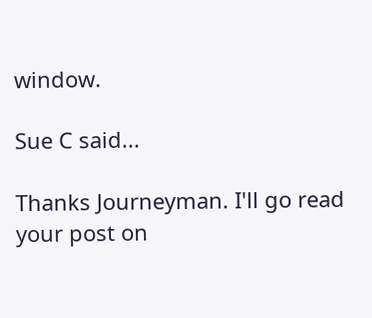window.

Sue C said...

Thanks Journeyman. I'll go read your post on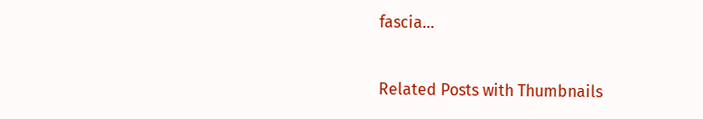fascia...


Related Posts with Thumbnails